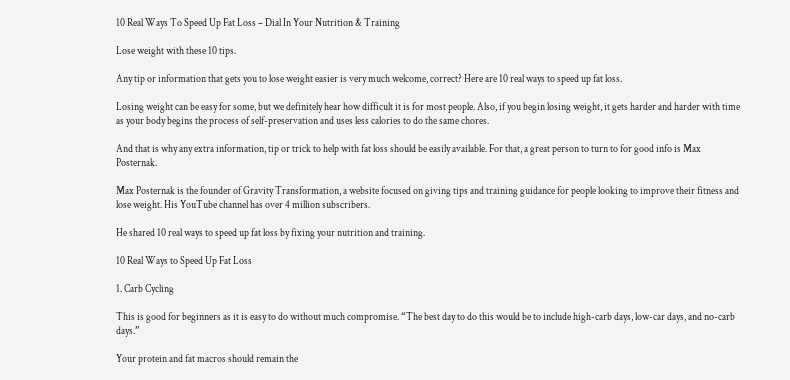10 Real Ways To Speed Up Fat Loss – Dial In Your Nutrition & Training

Lose weight with these 10 tips.

Any tip or information that gets you to lose weight easier is very much welcome, correct? Here are 10 real ways to speed up fat loss.

Losing weight can be easy for some, but we definitely hear how difficult it is for most people. Also, if you begin losing weight, it gets harder and harder with time as your body begins the process of self-preservation and uses less calories to do the same chores.

And that is why any extra information, tip or trick to help with fat loss should be easily available. For that, a great person to turn to for good info is Max Posternak.

Max Posternak is the founder of Gravity Transformation, a website focused on giving tips and training guidance for people looking to improve their fitness and lose weight. His YouTube channel has over 4 million subscribers.

He shared 10 real ways to speed up fat loss by fixing your nutrition and training.

10 Real Ways to Speed Up Fat Loss

1. Carb Cycling

This is good for beginners as it is easy to do without much compromise. “The best day to do this would be to include high-carb days, low-car days, and no-carb days.”

Your protein and fat macros should remain the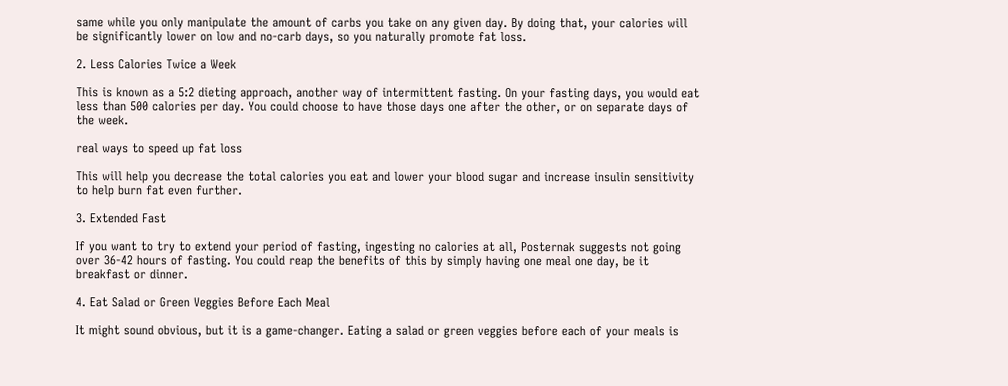same while you only manipulate the amount of carbs you take on any given day. By doing that, your calories will be significantly lower on low and no-carb days, so you naturally promote fat loss.

2. Less Calories Twice a Week

This is known as a 5:2 dieting approach, another way of intermittent fasting. On your fasting days, you would eat less than 500 calories per day. You could choose to have those days one after the other, or on separate days of the week.

real ways to speed up fat loss

This will help you decrease the total calories you eat and lower your blood sugar and increase insulin sensitivity to help burn fat even further.

3. Extended Fast

If you want to try to extend your period of fasting, ingesting no calories at all, Posternak suggests not going over 36-42 hours of fasting. You could reap the benefits of this by simply having one meal one day, be it breakfast or dinner.

4. Eat Salad or Green Veggies Before Each Meal

It might sound obvious, but it is a game-changer. Eating a salad or green veggies before each of your meals is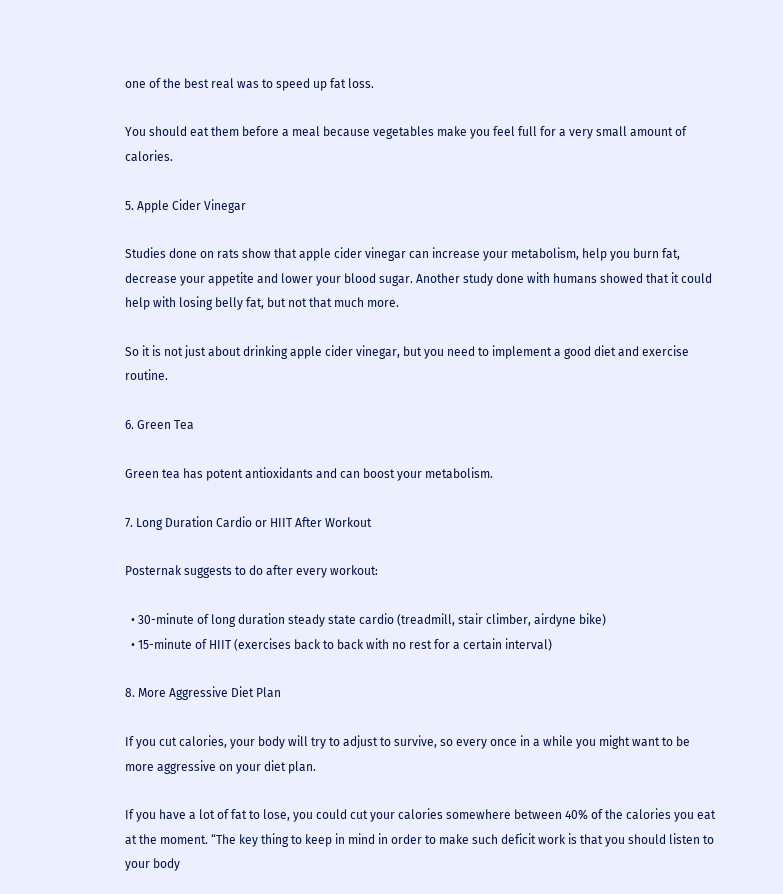one of the best real was to speed up fat loss.

You should eat them before a meal because vegetables make you feel full for a very small amount of calories.

5. Apple Cider Vinegar

Studies done on rats show that apple cider vinegar can increase your metabolism, help you burn fat, decrease your appetite and lower your blood sugar. Another study done with humans showed that it could help with losing belly fat, but not that much more.

So it is not just about drinking apple cider vinegar, but you need to implement a good diet and exercise routine.

6. Green Tea

Green tea has potent antioxidants and can boost your metabolism.

7. Long Duration Cardio or HIIT After Workout

Posternak suggests to do after every workout:

  • 30-minute of long duration steady state cardio (treadmill, stair climber, airdyne bike)
  • 15-minute of HIIT (exercises back to back with no rest for a certain interval)

8. More Aggressive Diet Plan

If you cut calories, your body will try to adjust to survive, so every once in a while you might want to be more aggressive on your diet plan.

If you have a lot of fat to lose, you could cut your calories somewhere between 40% of the calories you eat at the moment. “The key thing to keep in mind in order to make such deficit work is that you should listen to your body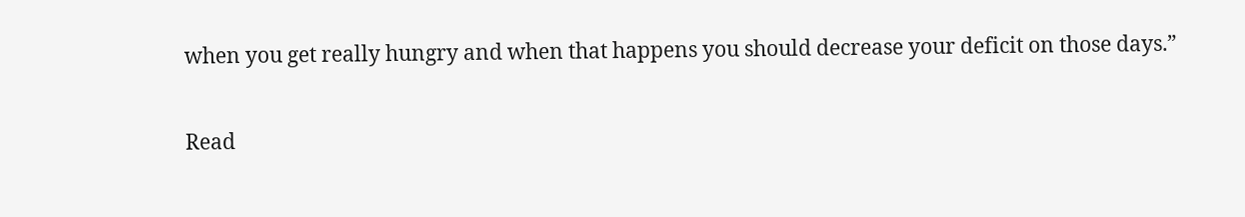when you get really hungry and when that happens you should decrease your deficit on those days.”

Read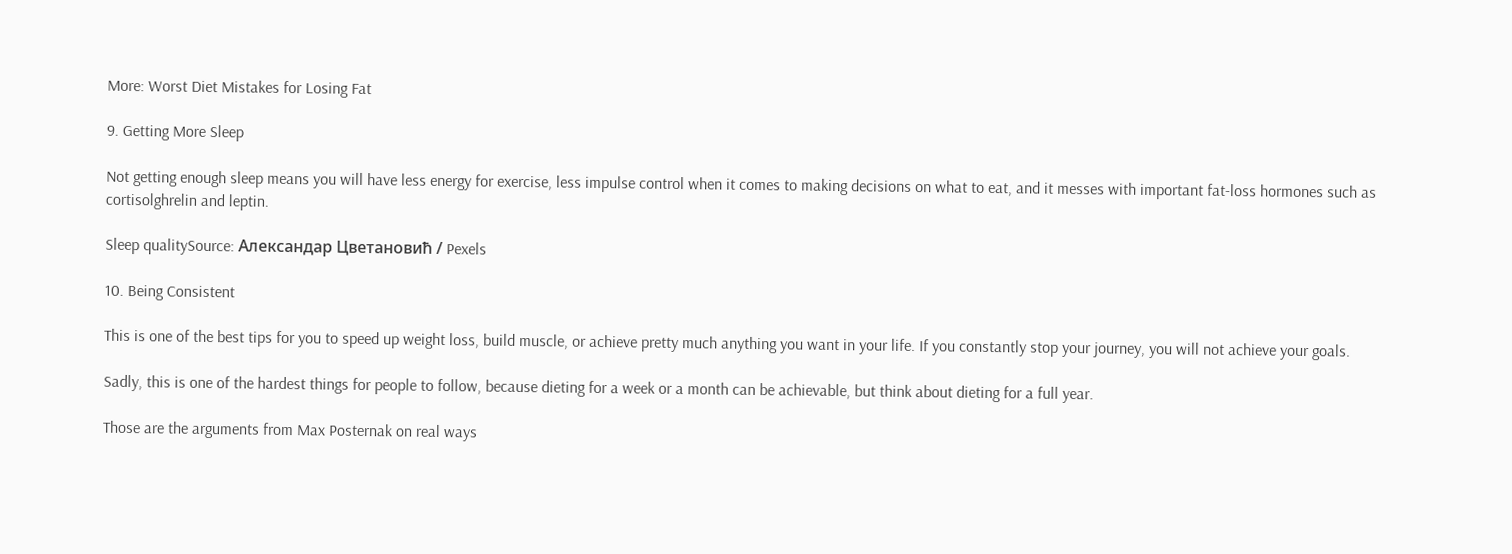More: Worst Diet Mistakes for Losing Fat

9. Getting More Sleep

Not getting enough sleep means you will have less energy for exercise, less impulse control when it comes to making decisions on what to eat, and it messes with important fat-loss hormones such as cortisolghrelin and leptin.

Sleep qualitySource: Александар Цветановић / Pexels

10. Being Consistent

This is one of the best tips for you to speed up weight loss, build muscle, or achieve pretty much anything you want in your life. If you constantly stop your journey, you will not achieve your goals.

Sadly, this is one of the hardest things for people to follow, because dieting for a week or a month can be achievable, but think about dieting for a full year.

Those are the arguments from Max Posternak on real ways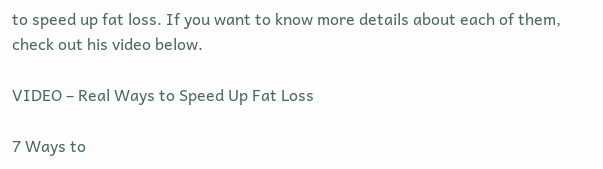to speed up fat loss. If you want to know more details about each of them, check out his video below.

VIDEO – Real Ways to Speed Up Fat Loss

7 Ways to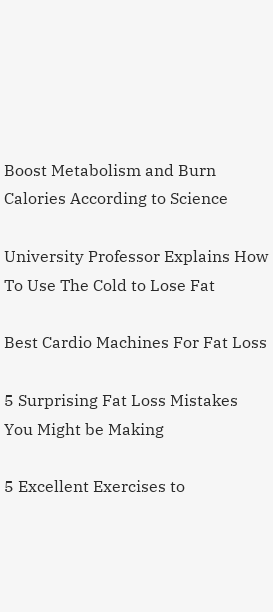Boost Metabolism and Burn Calories According to Science

University Professor Explains How To Use The Cold to Lose Fat

Best Cardio Machines For Fat Loss

5 Surprising Fat Loss Mistakes You Might be Making

5 Excellent Exercises to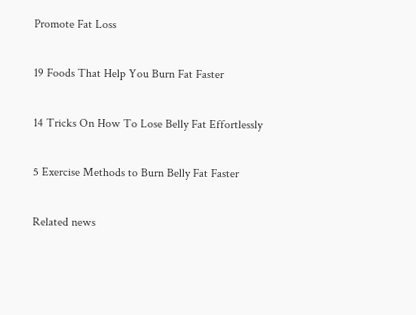Promote Fat Loss

19 Foods That Help You Burn Fat Faster

14 Tricks On How To Lose Belly Fat Effortlessly

5 Exercise Methods to Burn Belly Fat Faster

Related news